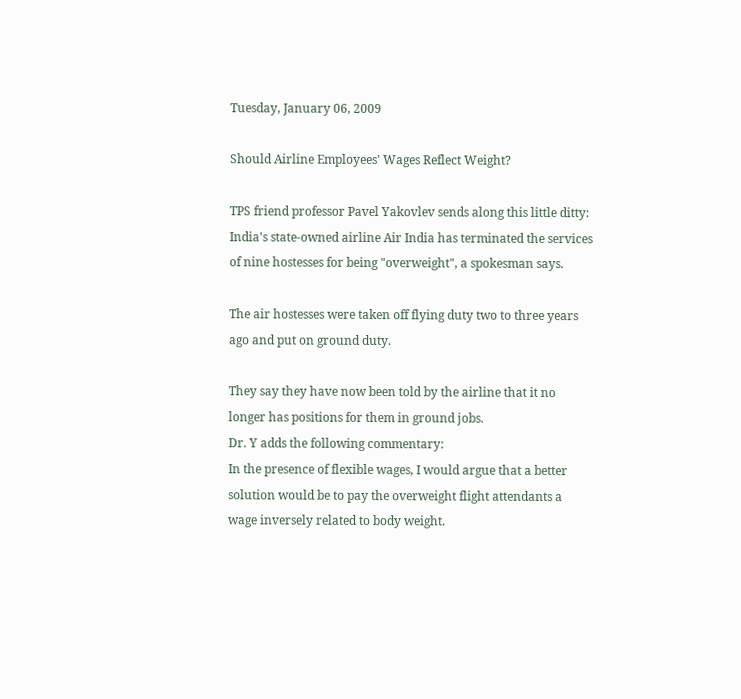Tuesday, January 06, 2009

Should Airline Employees' Wages Reflect Weight?

TPS friend professor Pavel Yakovlev sends along this little ditty:
India's state-owned airline Air India has terminated the services of nine hostesses for being "overweight", a spokesman says.

The air hostesses were taken off flying duty two to three years ago and put on ground duty.

They say they have now been told by the airline that it no longer has positions for them in ground jobs.
Dr. Y adds the following commentary:
In the presence of flexible wages, I would argue that a better solution would be to pay the overweight flight attendants a wage inversely related to body weight.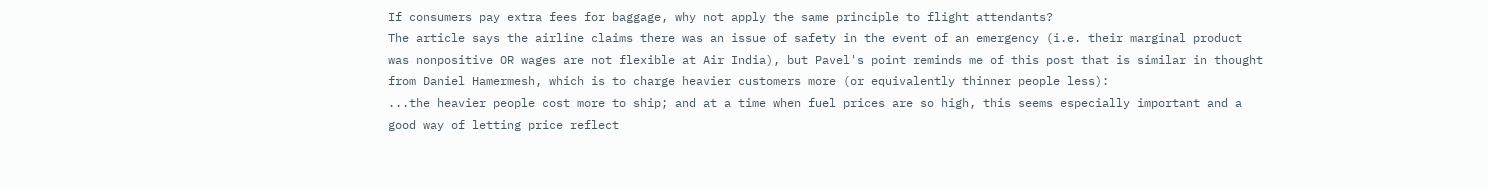If consumers pay extra fees for baggage, why not apply the same principle to flight attendants?
The article says the airline claims there was an issue of safety in the event of an emergency (i.e. their marginal product was nonpositive OR wages are not flexible at Air India), but Pavel's point reminds me of this post that is similar in thought from Daniel Hamermesh, which is to charge heavier customers more (or equivalently thinner people less):
...the heavier people cost more to ship; and at a time when fuel prices are so high, this seems especially important and a good way of letting price reflect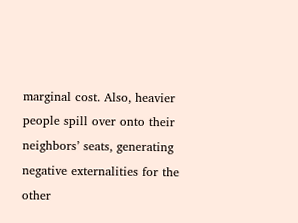marginal cost. Also, heavier people spill over onto their neighbors’ seats, generating negative externalities for the other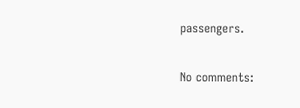passengers.

No comments: